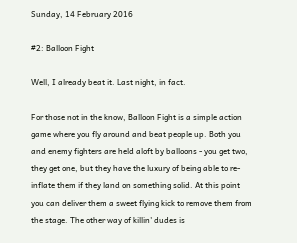Sunday, 14 February 2016

#2: Balloon Fight

Well, I already beat it. Last night, in fact.

For those not in the know, Balloon Fight is a simple action game where you fly around and beat people up. Both you and enemy fighters are held aloft by balloons - you get two, they get one, but they have the luxury of being able to re-inflate them if they land on something solid. At this point you can deliver them a sweet flying kick to remove them from the stage. The other way of killin' dudes is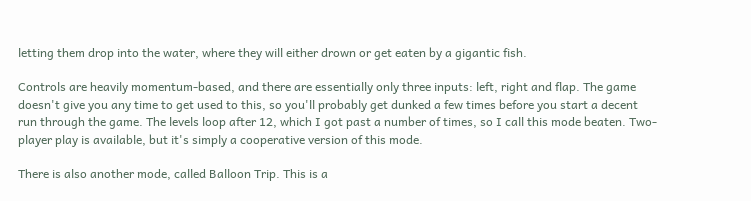letting them drop into the water, where they will either drown or get eaten by a gigantic fish.

Controls are heavily momentum-based, and there are essentially only three inputs: left, right and flap. The game doesn't give you any time to get used to this, so you'll probably get dunked a few times before you start a decent run through the game. The levels loop after 12, which I got past a number of times, so I call this mode beaten. Two-player play is available, but it's simply a cooperative version of this mode.

There is also another mode, called Balloon Trip. This is a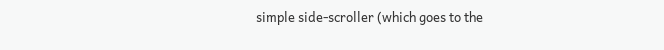simple side-scroller (which goes to the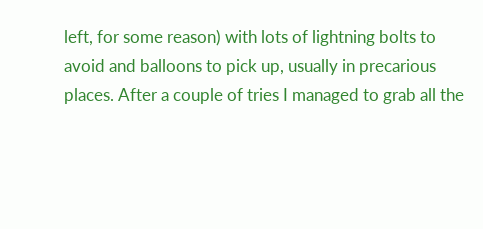left, for some reason) with lots of lightning bolts to avoid and balloons to pick up, usually in precarious places. After a couple of tries I managed to grab all the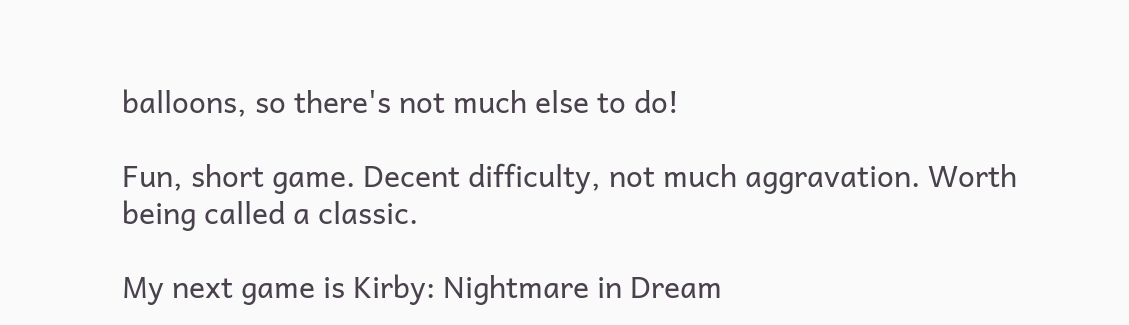balloons, so there's not much else to do!

Fun, short game. Decent difficulty, not much aggravation. Worth being called a classic.

My next game is Kirby: Nightmare in Dream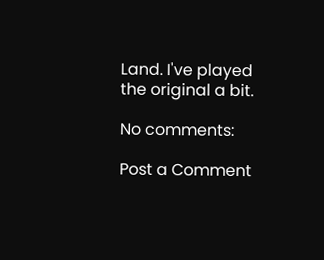Land. I've played the original a bit.

No comments:

Post a Comment